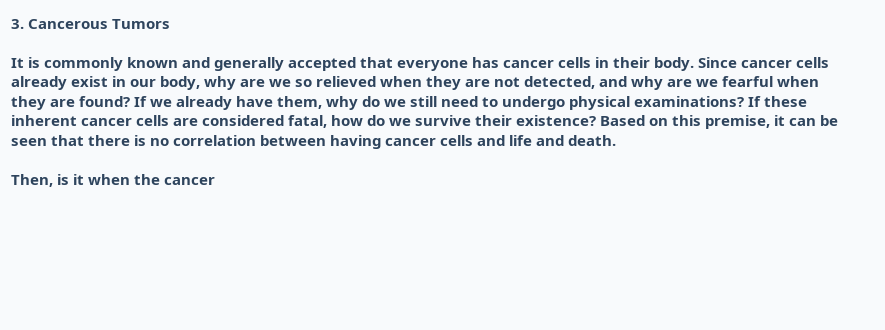3. Cancerous Tumors

It is commonly known and generally accepted that everyone has cancer cells in their body. Since cancer cells already exist in our body, why are we so relieved when they are not detected, and why are we fearful when they are found? If we already have them, why do we still need to undergo physical examinations? If these inherent cancer cells are considered fatal, how do we survive their existence? Based on this premise, it can be seen that there is no correlation between having cancer cells and life and death.

Then, is it when the cancer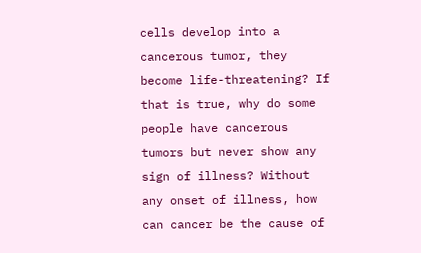cells develop into a cancerous tumor, they become life-threatening? If that is true, why do some people have cancerous tumors but never show any sign of illness? Without any onset of illness, how can cancer be the cause of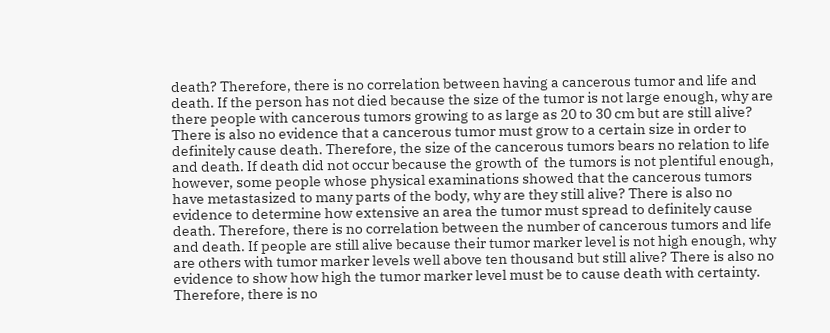death? Therefore, there is no correlation between having a cancerous tumor and life and death. If the person has not died because the size of the tumor is not large enough, why are there people with cancerous tumors growing to as large as 20 to 30 cm but are still alive? There is also no evidence that a cancerous tumor must grow to a certain size in order to definitely cause death. Therefore, the size of the cancerous tumors bears no relation to life and death. If death did not occur because the growth of  the tumors is not plentiful enough, however, some people whose physical examinations showed that the cancerous tumors have metastasized to many parts of the body, why are they still alive? There is also no evidence to determine how extensive an area the tumor must spread to definitely cause death. Therefore, there is no correlation between the number of cancerous tumors and life and death. If people are still alive because their tumor marker level is not high enough, why are others with tumor marker levels well above ten thousand but still alive? There is also no evidence to show how high the tumor marker level must be to cause death with certainty. Therefore, there is no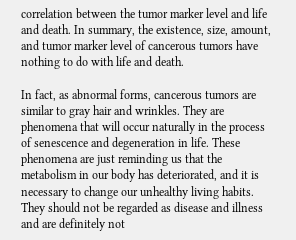correlation between the tumor marker level and life and death. In summary, the existence, size, amount, and tumor marker level of cancerous tumors have nothing to do with life and death.

In fact, as abnormal forms, cancerous tumors are similar to gray hair and wrinkles. They are phenomena that will occur naturally in the process of senescence and degeneration in life. These phenomena are just reminding us that the metabolism in our body has deteriorated, and it is necessary to change our unhealthy living habits. They should not be regarded as disease and illness and are definitely not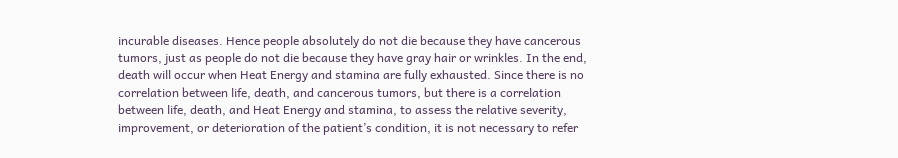incurable diseases. Hence people absolutely do not die because they have cancerous tumors, just as people do not die because they have gray hair or wrinkles. In the end, death will occur when Heat Energy and stamina are fully exhausted. Since there is no correlation between life, death, and cancerous tumors, but there is a correlation between life, death, and Heat Energy and stamina, to assess the relative severity, improvement, or deterioration of the patient’s condition, it is not necessary to refer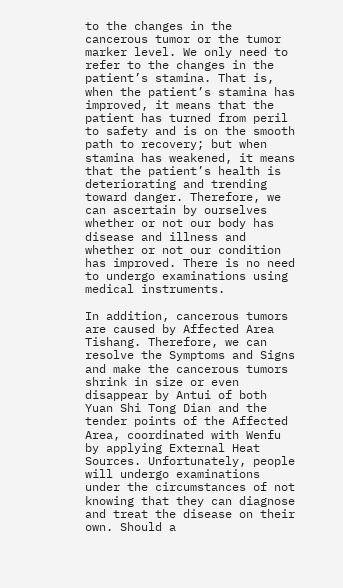to the changes in the cancerous tumor or the tumor marker level. We only need to refer to the changes in the patient’s stamina. That is, when the patient’s stamina has improved, it means that the patient has turned from peril to safety and is on the smooth path to recovery; but when stamina has weakened, it means that the patient’s health is deteriorating and trending toward danger. Therefore, we can ascertain by ourselves whether or not our body has disease and illness and whether or not our condition has improved. There is no need to undergo examinations using medical instruments.

In addition, cancerous tumors are caused by Affected Area Tishang. Therefore, we can resolve the Symptoms and Signs and make the cancerous tumors shrink in size or even disappear by Antui of both Yuan Shi Tong Dian and the tender points of the Affected Area, coordinated with Wenfu by applying External Heat Sources. Unfortunately, people will undergo examinations under the circumstances of not knowing that they can diagnose and treat the disease on their own. Should a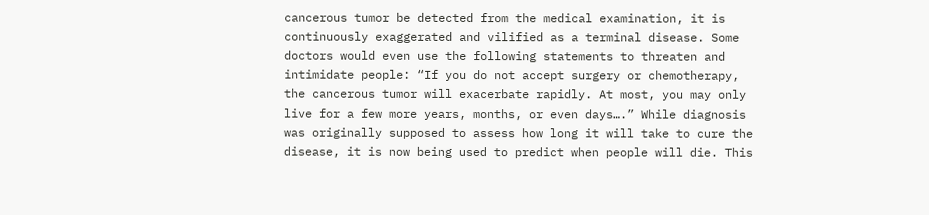cancerous tumor be detected from the medical examination, it is continuously exaggerated and vilified as a terminal disease. Some doctors would even use the following statements to threaten and intimidate people: “If you do not accept surgery or chemotherapy, the cancerous tumor will exacerbate rapidly. At most, you may only live for a few more years, months, or even days….” While diagnosis was originally supposed to assess how long it will take to cure the disease, it is now being used to predict when people will die. This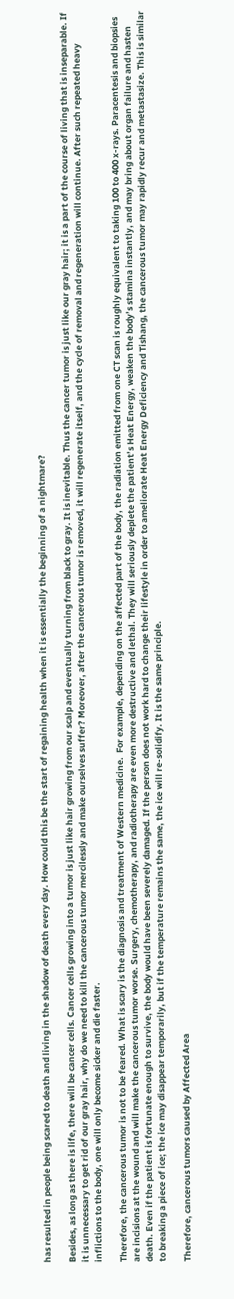has resulted in people being scared to death and living in the shadow of death every day. How could this be the start of regaining health when it is essentially the beginning of a nightmare?

Besides, as long as there is life, there will be cancer cells. Cancer cells growing into a tumor is just like hair growing from our scalp and eventually turning from black to gray. It is inevitable. Thus the cancer tumor is just like our gray hair; it is a part of the course of living that is inseparable. If it is unnecessary to get rid of our gray hair, why do we need to kill the cancerous tumor mercilessly and make ourselves suffer? Moreover, after the cancerous tumor is removed, it will regenerate itself, and the cycle of removal and regeneration will continue. After such repeated heavy inflictions to the body, one will only become sicker and die faster.

Therefore, the cancerous tumor is not to be feared. What is scary is the diagnosis and treatment of Western medicine.  For example, depending on the affected part of the body, the radiation emitted from one CT scan is roughly equivalent to taking 100 to 400 x-rays. Paracentesis and biopsies are incisions at the wound and will make the cancerous tumor worse. Surgery, chemotherapy, and radiotherapy are even more destructive and lethal. They will seriously deplete the patient’s Heat Energy, weaken the body’s stamina instantly, and may bring about organ failure and hasten death. Even if the patient is fortunate enough to survive, the body would have been severely damaged. If the person does not work hard to change their lifestyle in order to ameliorate Heat Energy Deficiency and Tishang, the cancerous tumor may rapidly recur and metastasize. This is similar to breaking a piece of ice; the ice may disappear temporarily, but if the temperature remains the same, the ice will re-solidify. It is the same principle.

Therefore, cancerous tumors caused by Affected Area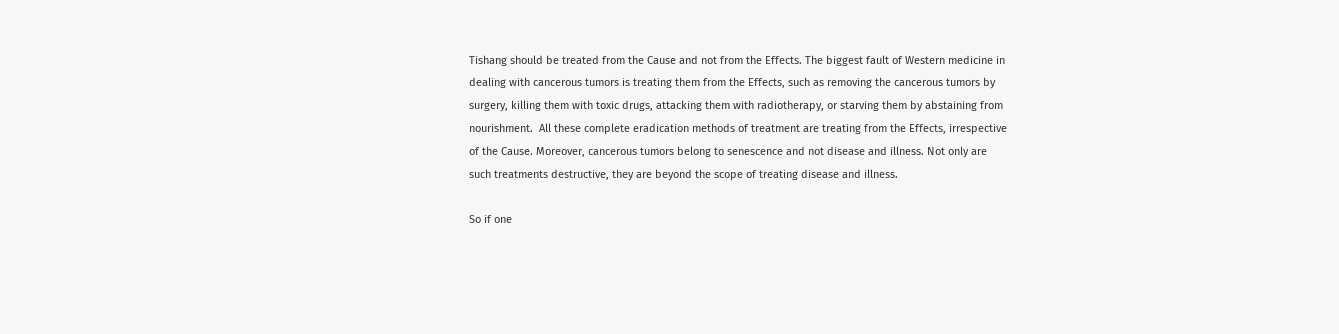Tishang should be treated from the Cause and not from the Effects. The biggest fault of Western medicine in dealing with cancerous tumors is treating them from the Effects, such as removing the cancerous tumors by surgery, killing them with toxic drugs, attacking them with radiotherapy, or starving them by abstaining from nourishment.  All these complete eradication methods of treatment are treating from the Effects, irrespective of the Cause. Moreover, cancerous tumors belong to senescence and not disease and illness. Not only are such treatments destructive, they are beyond the scope of treating disease and illness.

So if one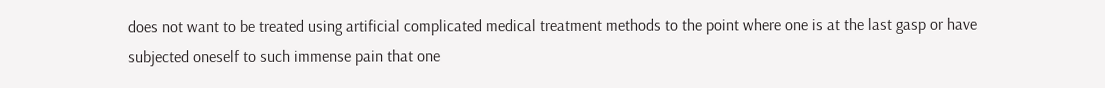does not want to be treated using artificial complicated medical treatment methods to the point where one is at the last gasp or have subjected oneself to such immense pain that one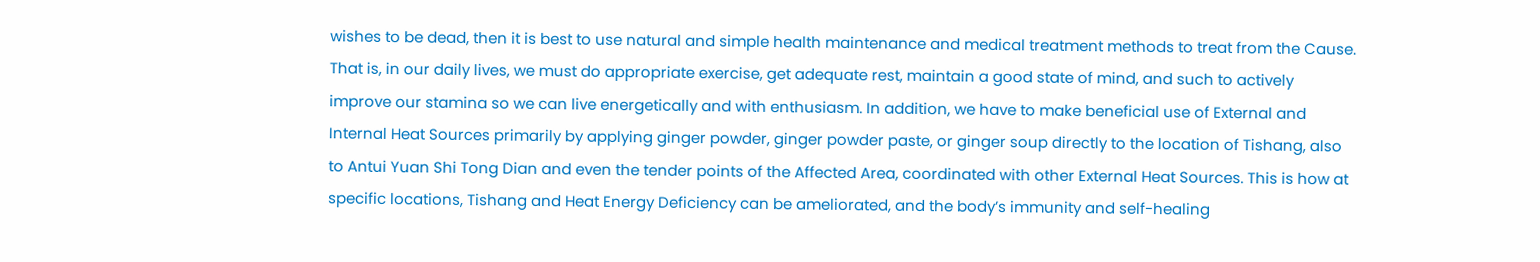wishes to be dead, then it is best to use natural and simple health maintenance and medical treatment methods to treat from the Cause. That is, in our daily lives, we must do appropriate exercise, get adequate rest, maintain a good state of mind, and such to actively improve our stamina so we can live energetically and with enthusiasm. In addition, we have to make beneficial use of External and Internal Heat Sources primarily by applying ginger powder, ginger powder paste, or ginger soup directly to the location of Tishang, also to Antui Yuan Shi Tong Dian and even the tender points of the Affected Area, coordinated with other External Heat Sources. This is how at specific locations, Tishang and Heat Energy Deficiency can be ameliorated, and the body’s immunity and self-healing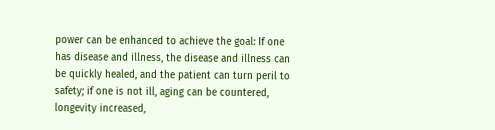power can be enhanced to achieve the goal: If one has disease and illness, the disease and illness can be quickly healed, and the patient can turn peril to safety; if one is not ill, aging can be countered, longevity increased,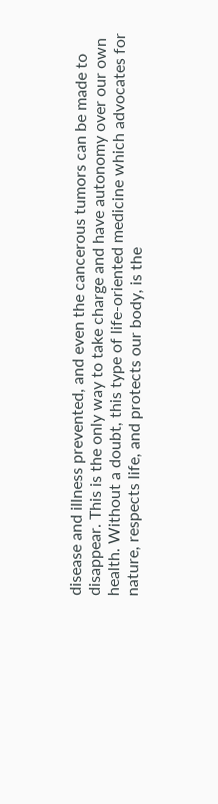disease and illness prevented, and even the cancerous tumors can be made to disappear. This is the only way to take charge and have autonomy over our own health. Without a doubt, this type of life-oriented medicine which advocates for nature, respects life, and protects our body, is the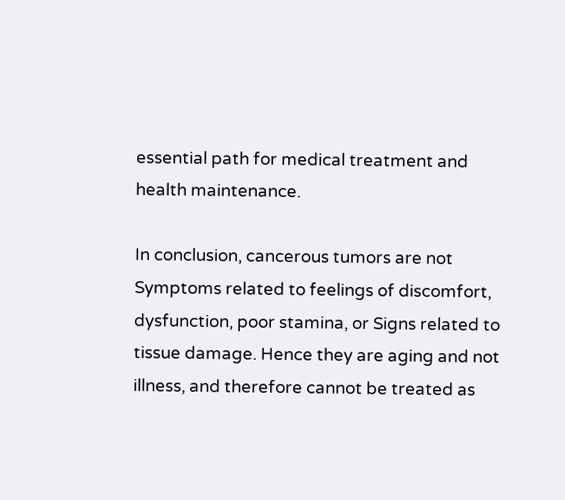essential path for medical treatment and health maintenance.

In conclusion, cancerous tumors are not Symptoms related to feelings of discomfort, dysfunction, poor stamina, or Signs related to tissue damage. Hence they are aging and not illness, and therefore cannot be treated as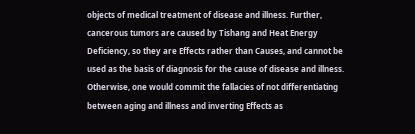objects of medical treatment of disease and illness. Further, cancerous tumors are caused by Tishang and Heat Energy Deficiency, so they are Effects rather than Causes, and cannot be used as the basis of diagnosis for the cause of disease and illness. Otherwise, one would commit the fallacies of not differentiating between aging and illness and inverting Effects as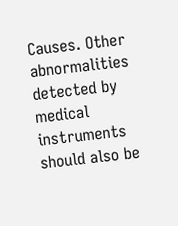Causes. Other abnormalities detected by medical instruments should also be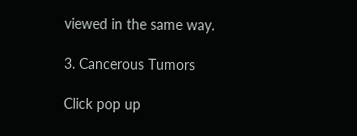viewed in the same way.

3. Cancerous Tumors

Click pop up